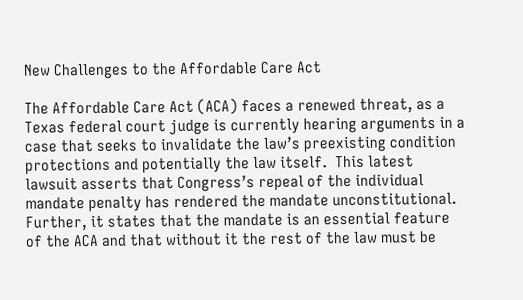New Challenges to the Affordable Care Act

The Affordable Care Act (ACA) faces a renewed threat, as a Texas federal court judge is currently hearing arguments in a case that seeks to invalidate the law’s preexisting condition protections and potentially the law itself.  This latest lawsuit asserts that Congress’s repeal of the individual mandate penalty has rendered the mandate unconstitutional. Further, it states that the mandate is an essential feature of the ACA and that without it the rest of the law must be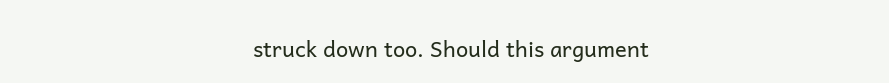struck down too. Should this argument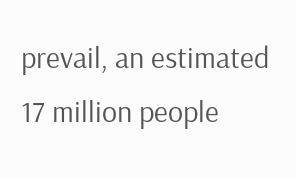prevail, an estimated 17 million people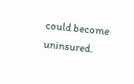could become uninsured.